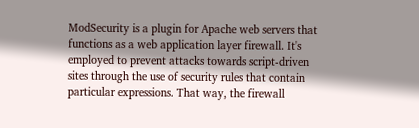ModSecurity is a plugin for Apache web servers that functions as a web application layer firewall. It's employed to prevent attacks towards script-driven sites through the use of security rules that contain particular expressions. That way, the firewall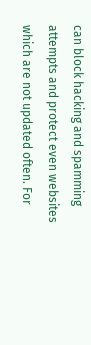can block hacking and spamming attempts and protect even websites which are not updated often. For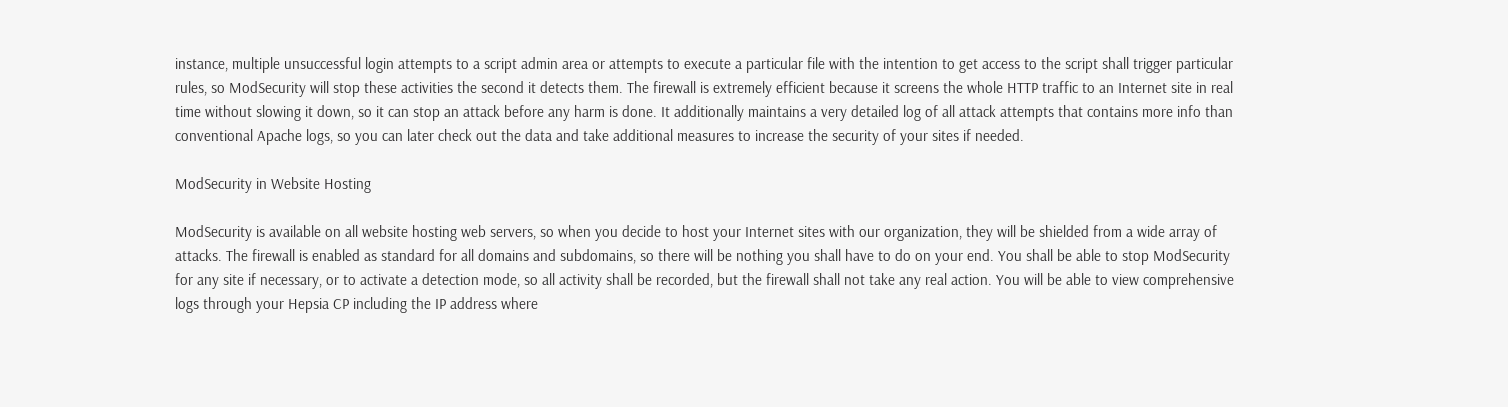instance, multiple unsuccessful login attempts to a script admin area or attempts to execute a particular file with the intention to get access to the script shall trigger particular rules, so ModSecurity will stop these activities the second it detects them. The firewall is extremely efficient because it screens the whole HTTP traffic to an Internet site in real time without slowing it down, so it can stop an attack before any harm is done. It additionally maintains a very detailed log of all attack attempts that contains more info than conventional Apache logs, so you can later check out the data and take additional measures to increase the security of your sites if needed.

ModSecurity in Website Hosting

ModSecurity is available on all website hosting web servers, so when you decide to host your Internet sites with our organization, they will be shielded from a wide array of attacks. The firewall is enabled as standard for all domains and subdomains, so there will be nothing you shall have to do on your end. You shall be able to stop ModSecurity for any site if necessary, or to activate a detection mode, so all activity shall be recorded, but the firewall shall not take any real action. You will be able to view comprehensive logs through your Hepsia CP including the IP address where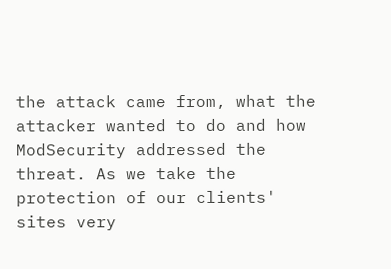the attack came from, what the attacker wanted to do and how ModSecurity addressed the threat. As we take the protection of our clients' sites very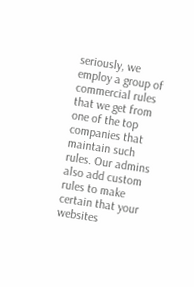seriously, we employ a group of commercial rules that we get from one of the top companies that maintain such rules. Our admins also add custom rules to make certain that your websites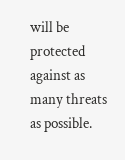will be protected against as many threats as possible.